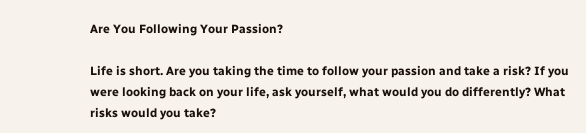Are You Following Your Passion?

Life is short. Are you taking the time to follow your passion and take a risk? If you were looking back on your life, ask yourself, what would you do differently? What risks would you take?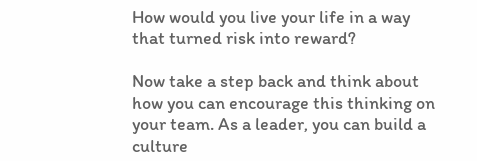How would you live your life in a way that turned risk into reward?

Now take a step back and think about how you can encourage this thinking on your team. As a leader, you can build a culture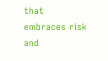that embraces risk and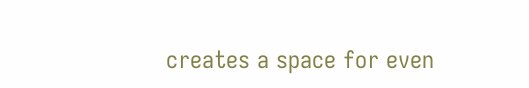creates a space for even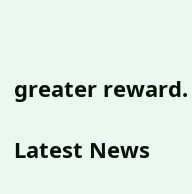greater reward.

Latest News